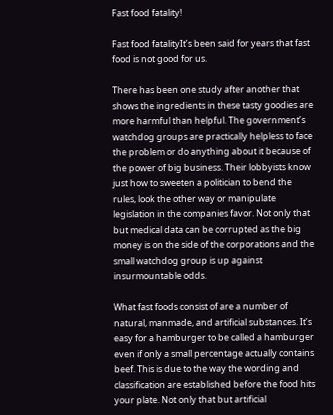Fast food fatality!

Fast food fatalityIt’s been said for years that fast food is not good for us.

There has been one study after another that shows the ingredients in these tasty goodies are more harmful than helpful. The government’s watchdog groups are practically helpless to face the problem or do anything about it because of the power of big business. Their lobbyists know just how to sweeten a politician to bend the rules, look the other way or manipulate legislation in the companies favor. Not only that but medical data can be corrupted as the big money is on the side of the corporations and the small watchdog group is up against insurmountable odds.

What fast foods consist of are a number of natural, manmade, and artificial substances. It’s easy for a hamburger to be called a hamburger even if only a small percentage actually contains beef. This is due to the way the wording and classification are established before the food hits your plate. Not only that but artificial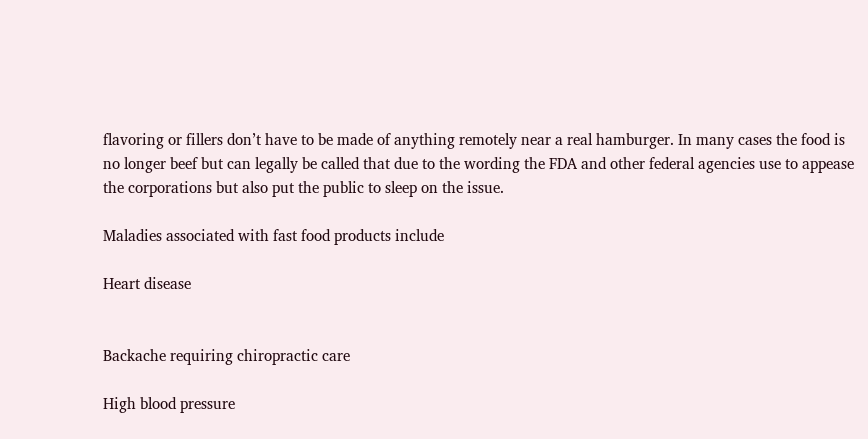flavoring or fillers don’t have to be made of anything remotely near a real hamburger. In many cases the food is no longer beef but can legally be called that due to the wording the FDA and other federal agencies use to appease the corporations but also put the public to sleep on the issue.

Maladies associated with fast food products include

Heart disease


Backache requiring chiropractic care

High blood pressure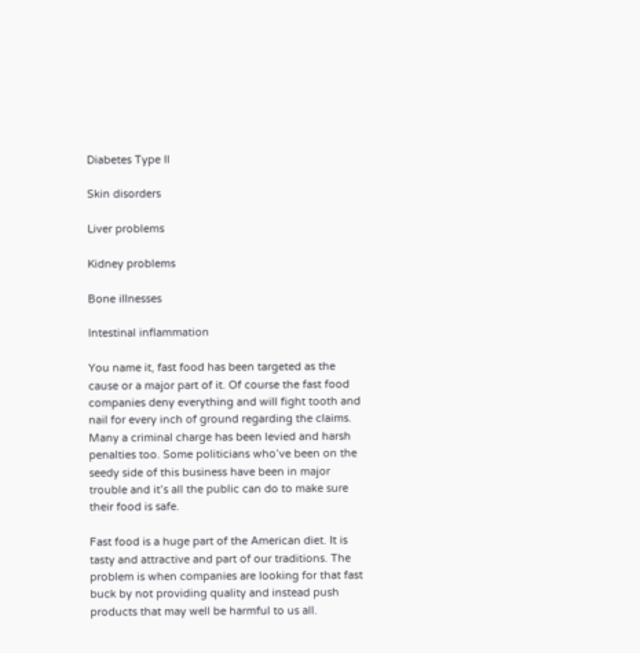Diabetes Type II

Skin disorders

Liver problems

Kidney problems

Bone illnesses

Intestinal inflammation

You name it, fast food has been targeted as the cause or a major part of it. Of course the fast food companies deny everything and will fight tooth and nail for every inch of ground regarding the claims. Many a criminal charge has been levied and harsh penalties too. Some politicians who’ve been on the seedy side of this business have been in major trouble and it’s all the public can do to make sure their food is safe.

Fast food is a huge part of the American diet. It is tasty and attractive and part of our traditions. The problem is when companies are looking for that fast buck by not providing quality and instead push products that may well be harmful to us all.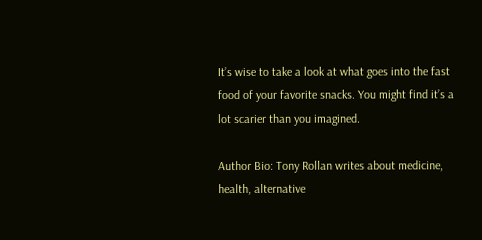It’s wise to take a look at what goes into the fast food of your favorite snacks. You might find it’s a lot scarier than you imagined.

Author Bio: Tony Rollan writes about medicine,  health, alternative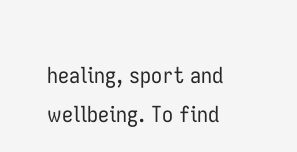healing, sport and wellbeing. To find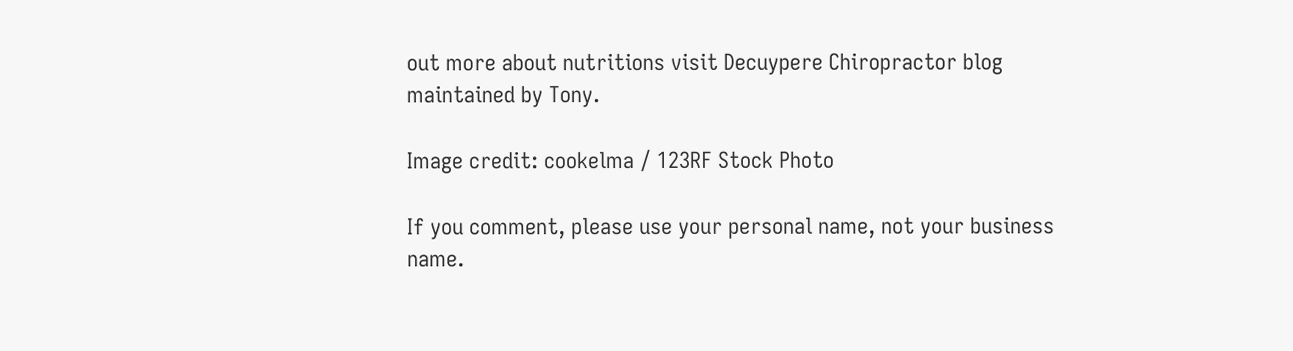out more about nutritions visit Decuypere Chiropractor blog maintained by Tony.

Image credit: cookelma / 123RF Stock Photo

If you comment, please use your personal name, not your business name.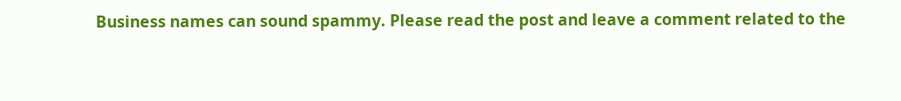Business names can sound spammy. Please read the post and leave a comment related to the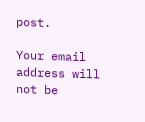post.

Your email address will not be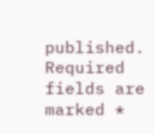published. Required fields are marked *